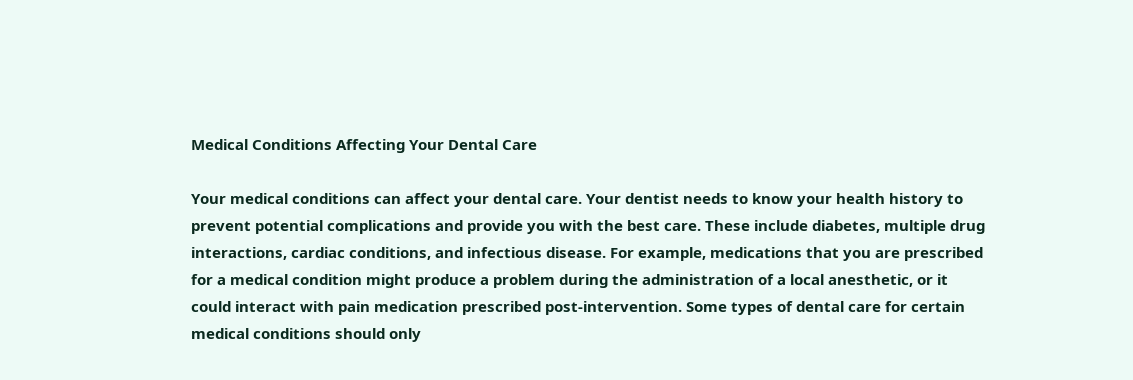Medical Conditions Affecting Your Dental Care

Your medical conditions can affect your dental care. Your dentist needs to know your health history to prevent potential complications and provide you with the best care. These include diabetes, multiple drug interactions, cardiac conditions, and infectious disease. For example, medications that you are prescribed for a medical condition might produce a problem during the administration of a local anesthetic, or it could interact with pain medication prescribed post-intervention. Some types of dental care for certain medical conditions should only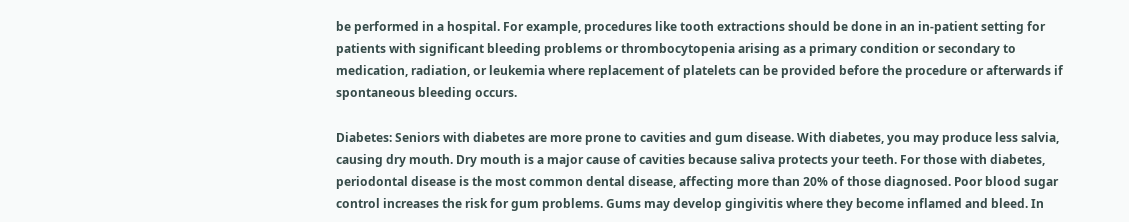be performed in a hospital. For example, procedures like tooth extractions should be done in an in-patient setting for patients with significant bleeding problems or thrombocytopenia arising as a primary condition or secondary to medication, radiation, or leukemia where replacement of platelets can be provided before the procedure or afterwards if spontaneous bleeding occurs.

Diabetes: Seniors with diabetes are more prone to cavities and gum disease. With diabetes, you may produce less salvia, causing dry mouth. Dry mouth is a major cause of cavities because saliva protects your teeth. For those with diabetes, periodontal disease is the most common dental disease, affecting more than 20% of those diagnosed. Poor blood sugar control increases the risk for gum problems. Gums may develop gingivitis where they become inflamed and bleed. In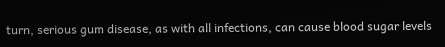turn, serious gum disease, as with all infections, can cause blood sugar levels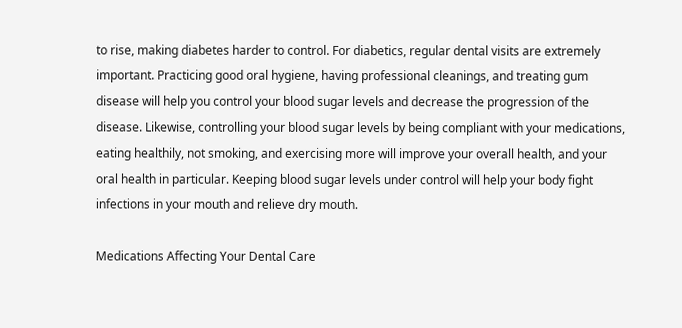to rise, making diabetes harder to control. For diabetics, regular dental visits are extremely important. Practicing good oral hygiene, having professional cleanings, and treating gum disease will help you control your blood sugar levels and decrease the progression of the disease. Likewise, controlling your blood sugar levels by being compliant with your medications, eating healthily, not smoking, and exercising more will improve your overall health, and your oral health in particular. Keeping blood sugar levels under control will help your body fight infections in your mouth and relieve dry mouth.

Medications Affecting Your Dental Care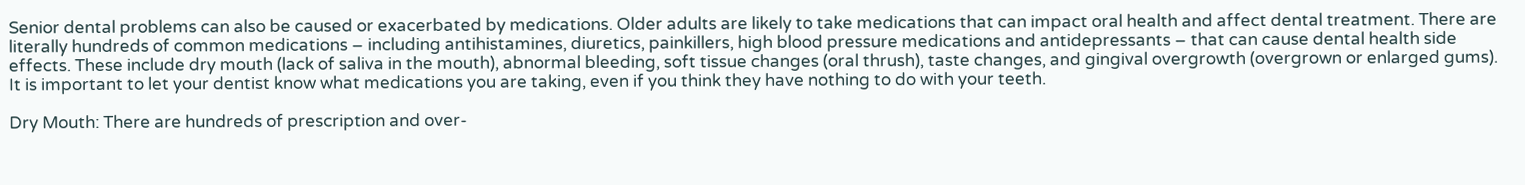Senior dental problems can also be caused or exacerbated by medications. Older adults are likely to take medications that can impact oral health and affect dental treatment. There are literally hundreds of common medications – including antihistamines, diuretics, painkillers, high blood pressure medications and antidepressants – that can cause dental health side effects. These include dry mouth (lack of saliva in the mouth), abnormal bleeding, soft tissue changes (oral thrush), taste changes, and gingival overgrowth (overgrown or enlarged gums). It is important to let your dentist know what medications you are taking, even if you think they have nothing to do with your teeth.

Dry Mouth: There are hundreds of prescription and over-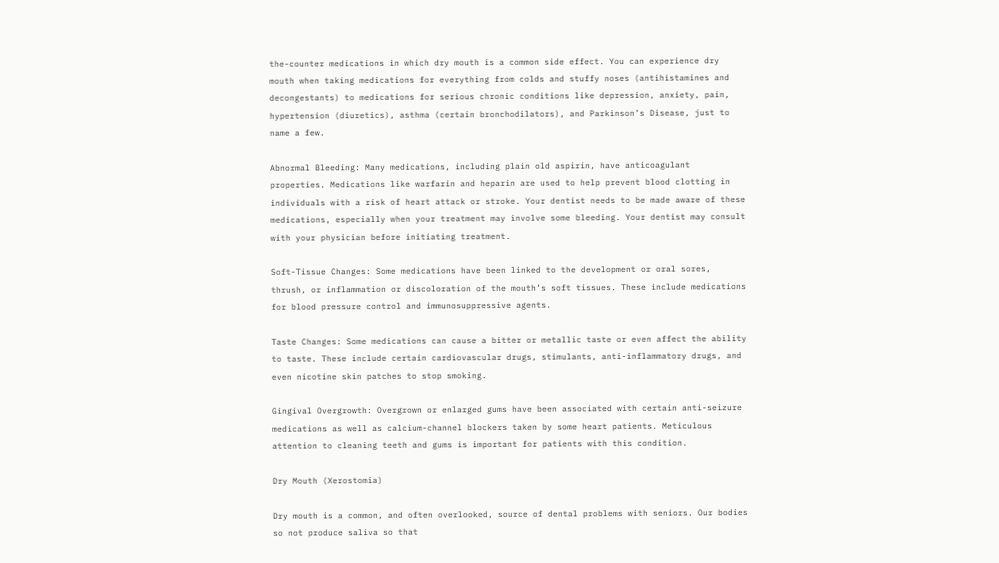the-counter medications in which dry mouth is a common side effect. You can experience dry mouth when taking medications for everything from colds and stuffy noses (antihistamines and decongestants) to medications for serious chronic conditions like depression, anxiety, pain, hypertension (diuretics), asthma (certain bronchodilators), and Parkinson’s Disease, just to name a few.

Abnormal Bleeding: Many medications, including plain old aspirin, have anticoagulant properties. Medications like warfarin and heparin are used to help prevent blood clotting in individuals with a risk of heart attack or stroke. Your dentist needs to be made aware of these medications, especially when your treatment may involve some bleeding. Your dentist may consult with your physician before initiating treatment.

Soft-Tissue Changes: Some medications have been linked to the development or oral sores, thrush, or inflammation or discoloration of the mouth’s soft tissues. These include medications for blood pressure control and immunosuppressive agents.

Taste Changes: Some medications can cause a bitter or metallic taste or even affect the ability to taste. These include certain cardiovascular drugs, stimulants, anti-inflammatory drugs, and even nicotine skin patches to stop smoking.

Gingival Overgrowth: Overgrown or enlarged gums have been associated with certain anti-seizure medications as well as calcium-channel blockers taken by some heart patients. Meticulous attention to cleaning teeth and gums is important for patients with this condition.

Dry Mouth (Xerostomia)

Dry mouth is a common, and often overlooked, source of dental problems with seniors. Our bodies so not produce saliva so that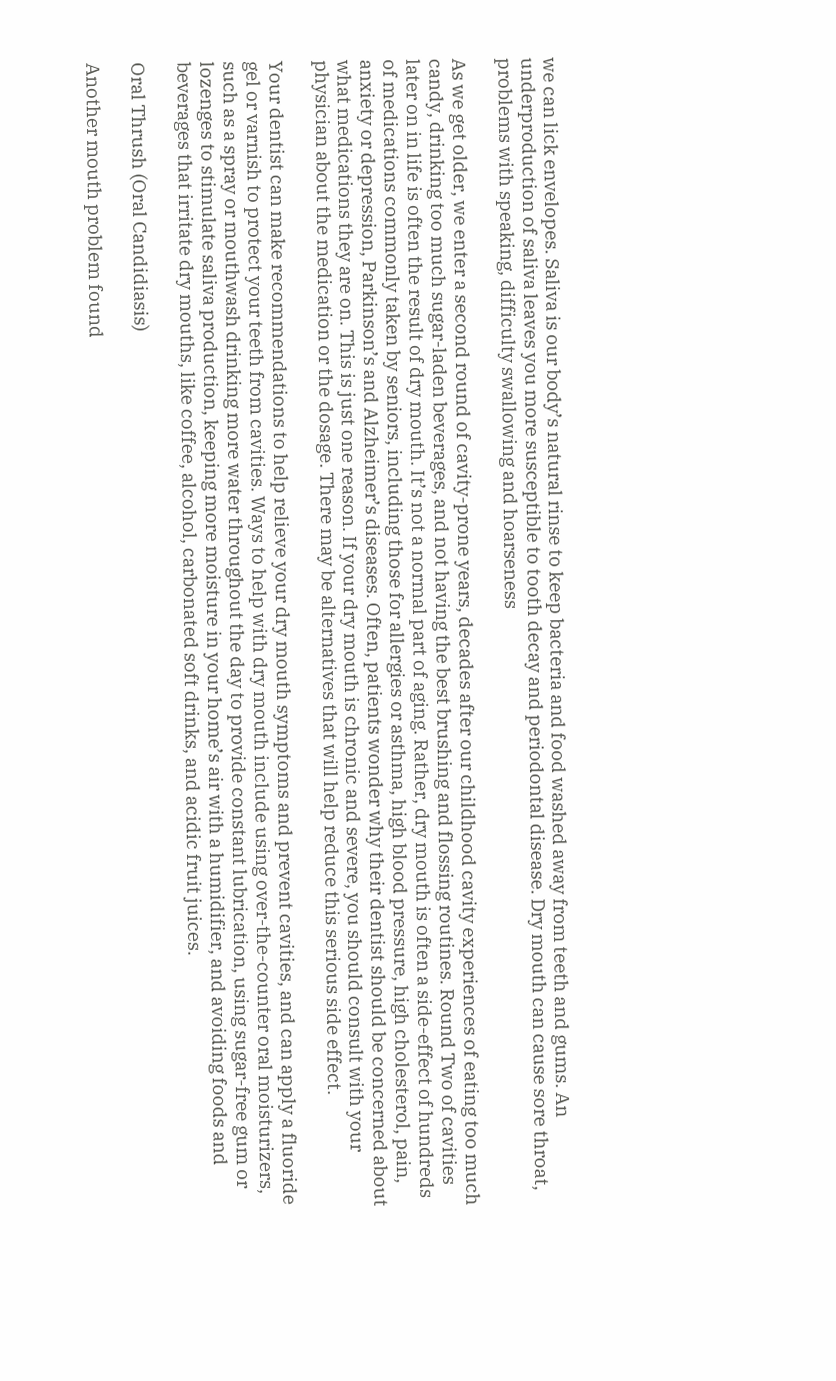we can lick envelopes. Saliva is our body’s natural rinse to keep bacteria and food washed away from teeth and gums. An underproduction of saliva leaves you more susceptible to tooth decay and periodontal disease. Dry mouth can cause sore throat, problems with speaking, difficulty swallowing and hoarseness

As we get older, we enter a second round of cavity-prone years, decades after our childhood cavity experiences of eating too much candy, drinking too much sugar-laden beverages, and not having the best brushing and flossing routines. Round Two of cavities later on in life is often the result of dry mouth. It’s not a normal part of aging. Rather, dry mouth is often a side-effect of hundreds of medications commonly taken by seniors, including those for allergies or asthma, high blood pressure, high cholesterol, pain, anxiety or depression, Parkinson’s and Alzheimer’s diseases. Often, patients wonder why their dentist should be concerned about what medications they are on. This is just one reason. If your dry mouth is chronic and severe, you should consult with your physician about the medication or the dosage. There may be alternatives that will help reduce this serious side effect.

Your dentist can make recommendations to help relieve your dry mouth symptoms and prevent cavities, and can apply a fluoride gel or varnish to protect your teeth from cavities. Ways to help with dry mouth include using over-the-counter oral moisturizers, such as a spray or mouthwash drinking more water throughout the day to provide constant lubrication, using sugar-free gum or lozenges to stimulate saliva production, keeping more moisture in your home’s air with a humidifier, and avoiding foods and beverages that irritate dry mouths, like coffee, alcohol, carbonated soft drinks, and acidic fruit juices.

Oral Thrush (Oral Candidiasis)

Another mouth problem found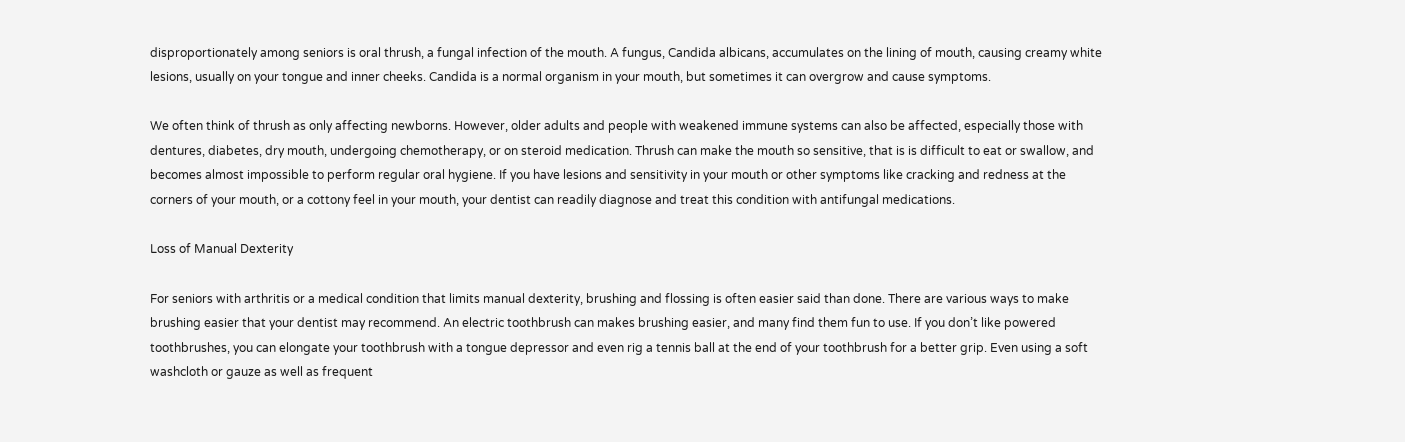disproportionately among seniors is oral thrush, a fungal infection of the mouth. A fungus, Candida albicans, accumulates on the lining of mouth, causing creamy white lesions, usually on your tongue and inner cheeks. Candida is a normal organism in your mouth, but sometimes it can overgrow and cause symptoms.

We often think of thrush as only affecting newborns. However, older adults and people with weakened immune systems can also be affected, especially those with dentures, diabetes, dry mouth, undergoing chemotherapy, or on steroid medication. Thrush can make the mouth so sensitive, that is is difficult to eat or swallow, and becomes almost impossible to perform regular oral hygiene. If you have lesions and sensitivity in your mouth or other symptoms like cracking and redness at the corners of your mouth, or a cottony feel in your mouth, your dentist can readily diagnose and treat this condition with antifungal medications.

Loss of Manual Dexterity

For seniors with arthritis or a medical condition that limits manual dexterity, brushing and flossing is often easier said than done. There are various ways to make brushing easier that your dentist may recommend. An electric toothbrush can makes brushing easier, and many find them fun to use. If you don’t like powered toothbrushes, you can elongate your toothbrush with a tongue depressor and even rig a tennis ball at the end of your toothbrush for a better grip. Even using a soft washcloth or gauze as well as frequent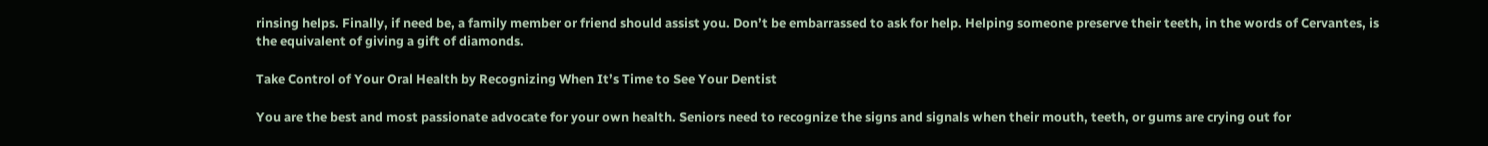rinsing helps. Finally, if need be, a family member or friend should assist you. Don’t be embarrassed to ask for help. Helping someone preserve their teeth, in the words of Cervantes, is the equivalent of giving a gift of diamonds.

Take Control of Your Oral Health by Recognizing When It’s Time to See Your Dentist

You are the best and most passionate advocate for your own health. Seniors need to recognize the signs and signals when their mouth, teeth, or gums are crying out for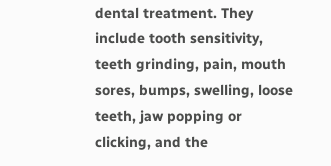dental treatment. They include tooth sensitivity, teeth grinding, pain, mouth sores, bumps, swelling, loose teeth, jaw popping or clicking, and the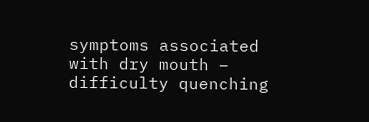symptoms associated with dry mouth – difficulty quenching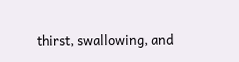thirst, swallowing, and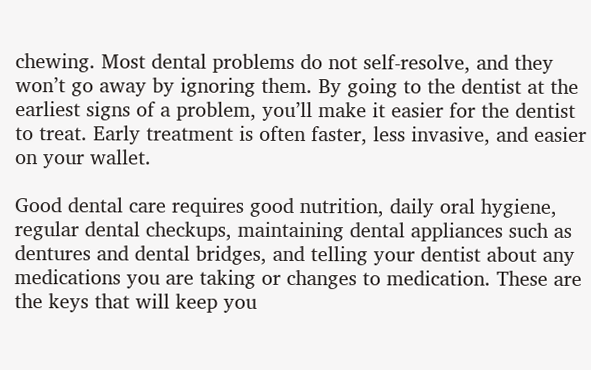chewing. Most dental problems do not self-resolve, and they won’t go away by ignoring them. By going to the dentist at the earliest signs of a problem, you’ll make it easier for the dentist to treat. Early treatment is often faster, less invasive, and easier on your wallet.

Good dental care requires good nutrition, daily oral hygiene, regular dental checkups, maintaining dental appliances such as dentures and dental bridges, and telling your dentist about any medications you are taking or changes to medication. These are the keys that will keep you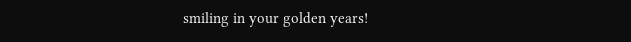smiling in your golden years!